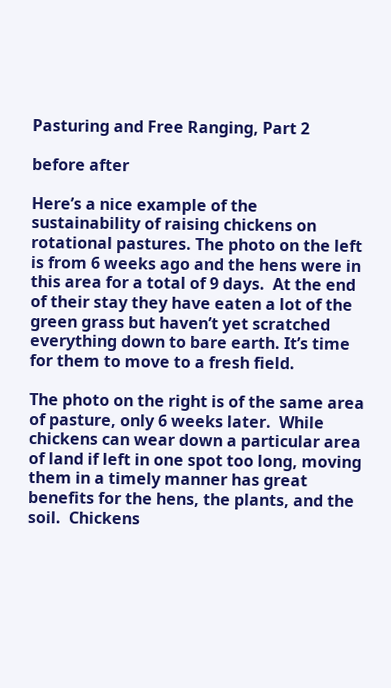Pasturing and Free Ranging, Part 2

before after

Here’s a nice example of the sustainability of raising chickens on rotational pastures. The photo on the left is from 6 weeks ago and the hens were in this area for a total of 9 days.  At the end of their stay they have eaten a lot of the green grass but haven’t yet scratched everything down to bare earth. It’s time for them to move to a fresh field.

The photo on the right is of the same area of pasture, only 6 weeks later.  While chickens can wear down a particular area of land if left in one spot too long, moving them in a timely manner has great benefits for the hens, the plants, and the soil.  Chickens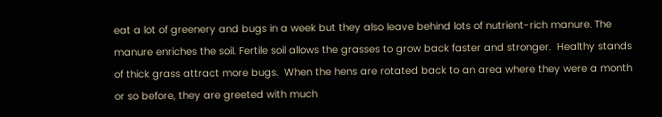eat a lot of greenery and bugs in a week but they also leave behind lots of nutrient-rich manure. The manure enriches the soil. Fertile soil allows the grasses to grow back faster and stronger.  Healthy stands of thick grass attract more bugs.  When the hens are rotated back to an area where they were a month or so before, they are greeted with much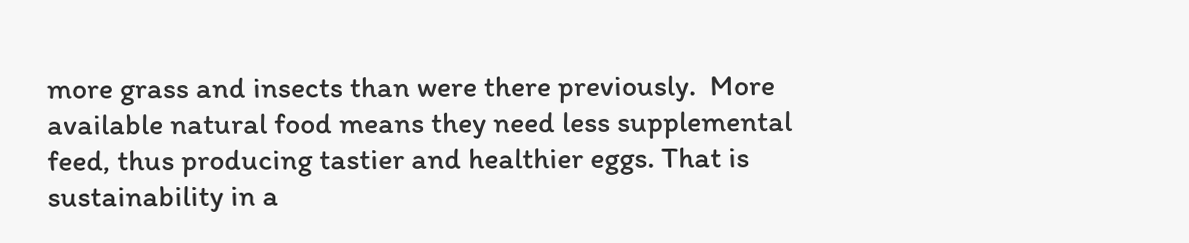more grass and insects than were there previously.  More available natural food means they need less supplemental feed, thus producing tastier and healthier eggs. That is sustainability in a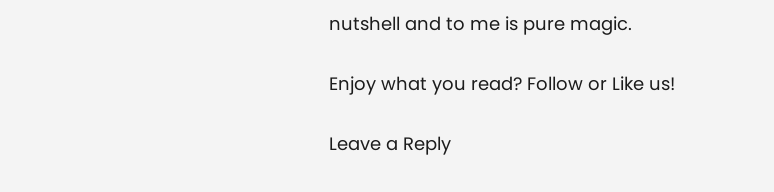nutshell and to me is pure magic.

Enjoy what you read? Follow or Like us!

Leave a Reply